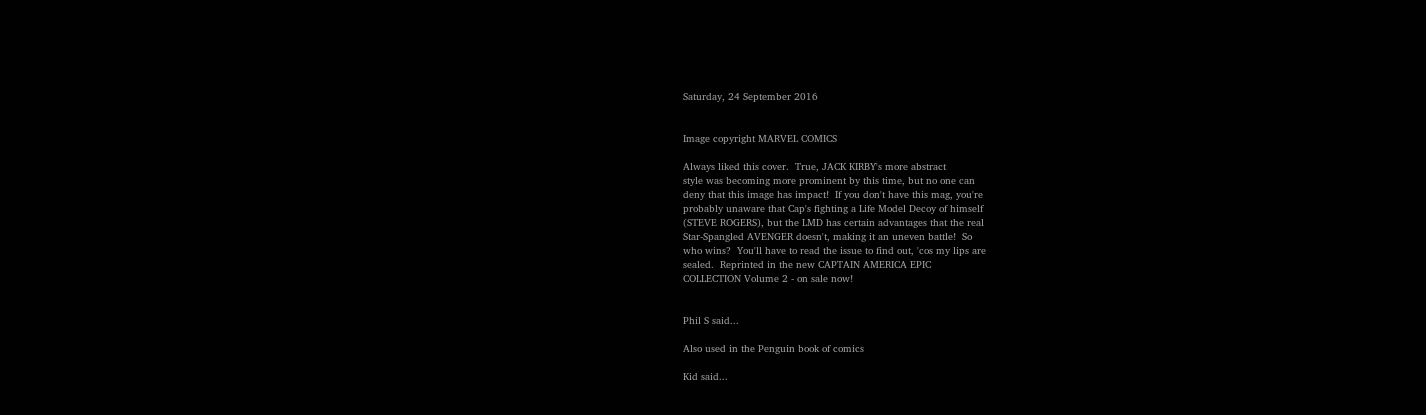Saturday, 24 September 2016


Image copyright MARVEL COMICS

Always liked this cover.  True, JACK KIRBY's more abstract
style was becoming more prominent by this time, but no one can
deny that this image has impact!  If you don't have this mag, you're
probably unaware that Cap's fighting a Life Model Decoy of himself
(STEVE ROGERS), but the LMD has certain advantages that the real
Star-Spangled AVENGER doesn't, making it an uneven battle!  So
who wins?  You'll have to read the issue to find out, 'cos my lips are
sealed.  Reprinted in the new CAPTAIN AMERICA EPIC
COLLECTION Volume 2 - on sale now!


Phil S said...

Also used in the Penguin book of comics

Kid said...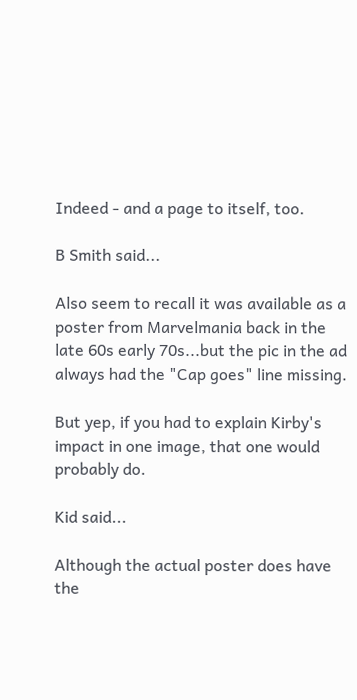Indeed - and a page to itself, too.

B Smith said...

Also seem to recall it was available as a poster from Marvelmania back in the late 60s early 70s...but the pic in the ad always had the "Cap goes" line missing.

But yep, if you had to explain Kirby's impact in one image, that one would probably do.

Kid said...

Although the actual poster does have the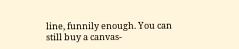line, funnily enough. You can still buy a canvas-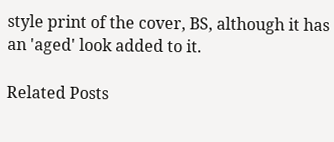style print of the cover, BS, although it has an 'aged' look added to it.

Related Posts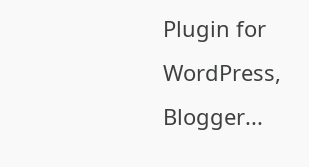Plugin for WordPress, Blogger...